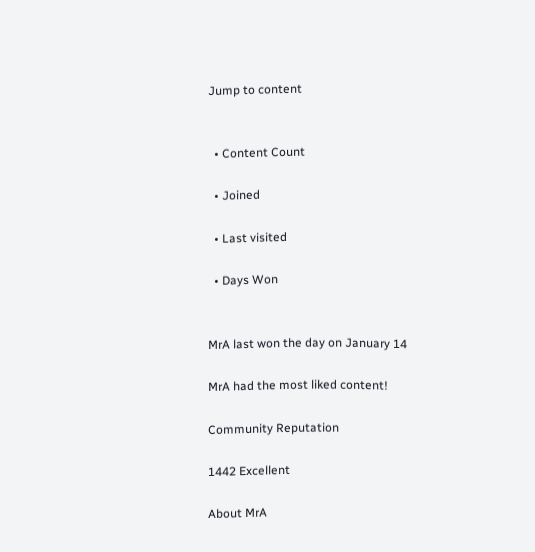Jump to content


  • Content Count

  • Joined

  • Last visited

  • Days Won


MrA last won the day on January 14

MrA had the most liked content!

Community Reputation

1442 Excellent

About MrA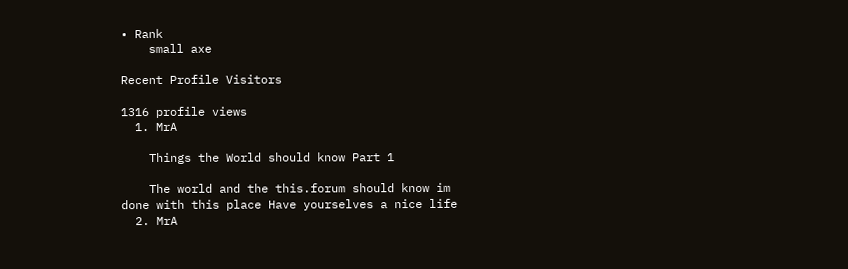• Rank
    small axe

Recent Profile Visitors

1316 profile views
  1. MrA

    Things the World should know Part 1

    The world and the this.forum should know im done with this place Have yourselves a nice life
  2. MrA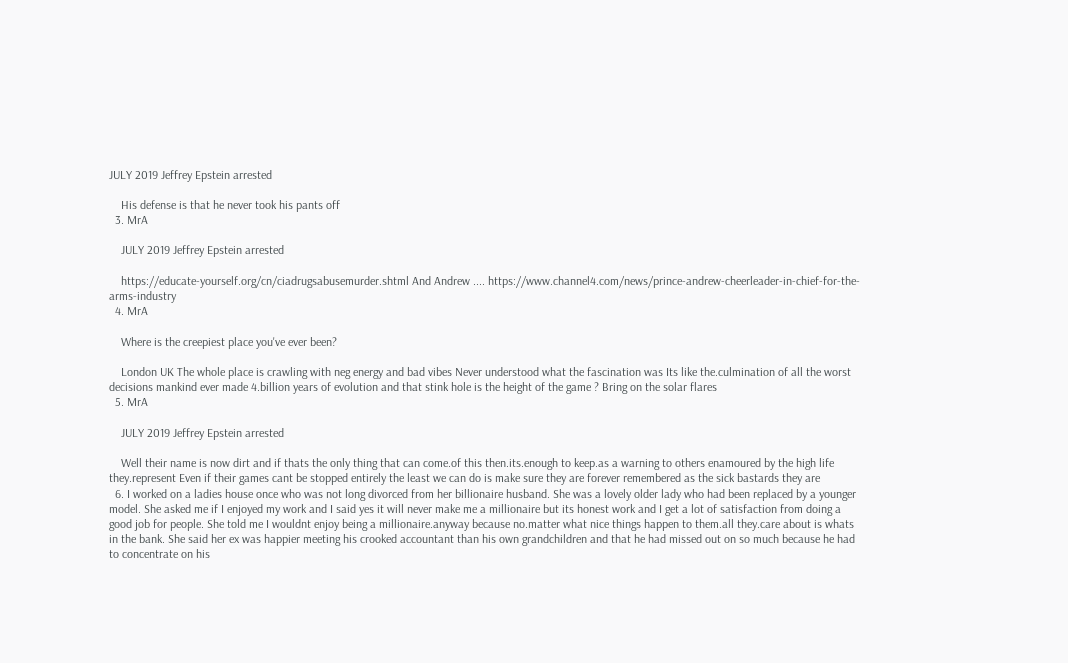JULY 2019 Jeffrey Epstein arrested

    His defense is that he never took his pants off
  3. MrA

    JULY 2019 Jeffrey Epstein arrested

    https://educate-yourself.org/cn/ciadrugsabusemurder.shtml And Andrew .... https://www.channel4.com/news/prince-andrew-cheerleader-in-chief-for-the-arms-industry
  4. MrA

    Where is the creepiest place you've ever been?

    London UK The whole place is crawling with neg energy and bad vibes Never understood what the fascination was Its like the.culmination of all the worst decisions mankind ever made 4.billion years of evolution and that stink hole is the height of the game ? Bring on the solar flares
  5. MrA

    JULY 2019 Jeffrey Epstein arrested

    Well their name is now dirt and if thats the only thing that can come.of this then.its.enough to keep.as a warning to others enamoured by the high life they.represent Even if their games cant be stopped entirely the least we can do is make sure they are forever remembered as the sick bastards they are
  6. I worked on a ladies house once who was not long divorced from her billionaire husband. She was a lovely older lady who had been replaced by a younger model. She asked me if I enjoyed my work and I said yes it will never make me a millionaire but its honest work and I get a lot of satisfaction from doing a good job for people. She told me I wouldnt enjoy being a millionaire.anyway because no.matter what nice things happen to them.all they.care about is whats in the bank. She said her ex was happier meeting his crooked accountant than his own grandchildren and that he had missed out on so much because he had to concentrate on his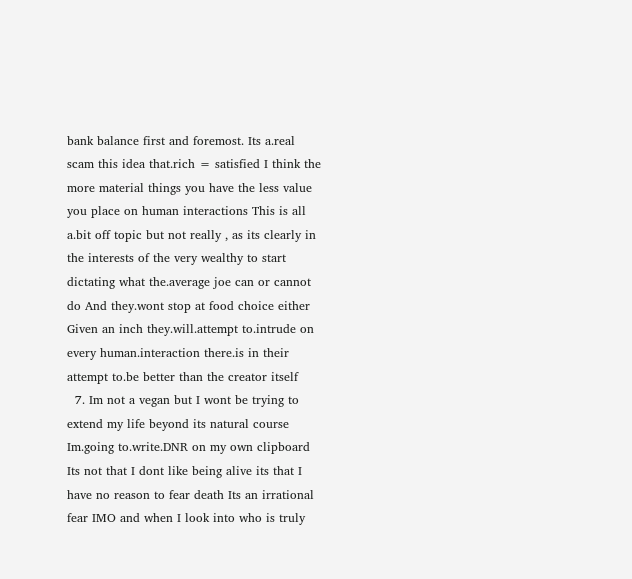bank balance first and foremost. Its a.real scam this idea that.rich = satisfied I think the more material things you have the less value you place on human interactions This is all a.bit off topic but not really , as its clearly in the interests of the very wealthy to start dictating what the.average joe can or cannot do And they.wont stop at food choice either Given an inch they.will.attempt to.intrude on every human.interaction there.is in their attempt to.be better than the creator itself
  7. Im not a vegan but I wont be trying to extend my life beyond its natural course Im.going to.write.DNR on my own clipboard Its not that I dont like being alive its that I have no reason to fear death Its an irrational fear IMO and when I look into who is truly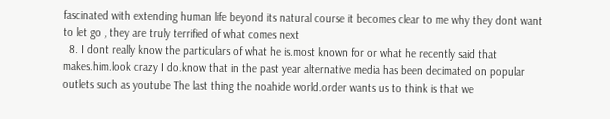fascinated with extending human life beyond its natural course it becomes clear to me why they dont want to let go , they are truly terrified of what comes next
  8. I dont really know the particulars of what he is.most known for or what he recently said that makes.him.look crazy I do.know that in the past year alternative media has been decimated on popular outlets such as youtube The last thing the noahide world.order wants us to think is that we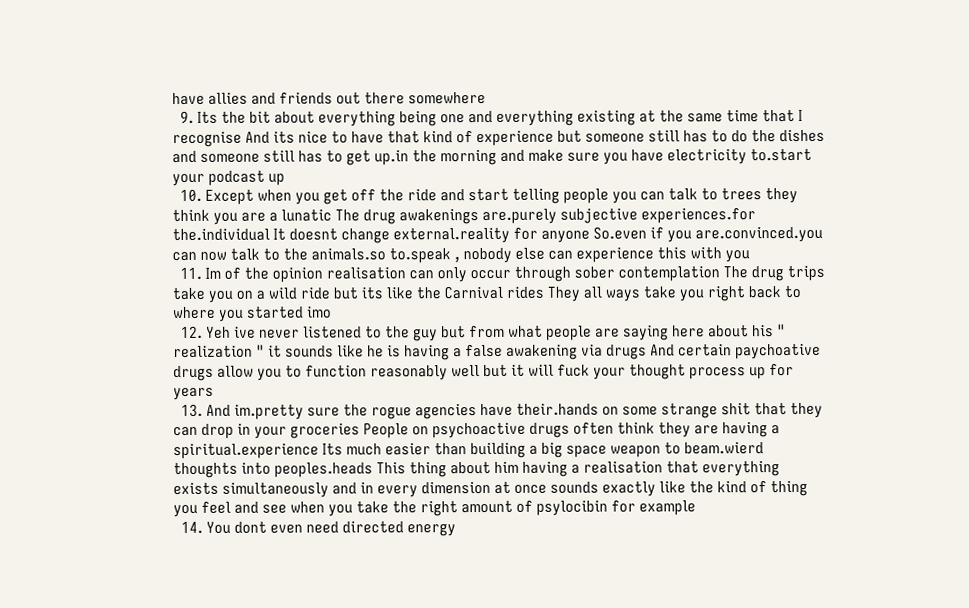have allies and friends out there somewhere
  9. Its the bit about everything being one and everything existing at the same time that I recognise And its nice to have that kind of experience but someone still has to do the dishes and someone still has to get up.in the morning and make sure you have electricity to.start your podcast up
  10. Except when you get off the ride and start telling people you can talk to trees they think you are a lunatic The drug awakenings are.purely subjective experiences.for the.individual It doesnt change external.reality for anyone So.even if you are.convinced.you can now talk to the animals.so to.speak , nobody else can experience this with you
  11. Im of the opinion realisation can only occur through sober contemplation The drug trips take you on a wild ride but its like the Carnival rides They all ways take you right back to where you started imo
  12. Yeh ive never listened to the guy but from what people are saying here about his " realization " it sounds like he is having a false awakening via drugs And certain paychoative drugs allow you to function reasonably well but it will fuck your thought process up for years
  13. And im.pretty sure the rogue agencies have their.hands on some strange shit that they can drop in your groceries People on psychoactive drugs often think they are having a spiritual.experience Its much easier than building a big space weapon to beam.wierd thoughts into peoples.heads This thing about him having a realisation that everything exists simultaneously and in every dimension at once sounds exactly like the kind of thing you feel and see when you take the right amount of psylocibin for example
  14. You dont even need directed energy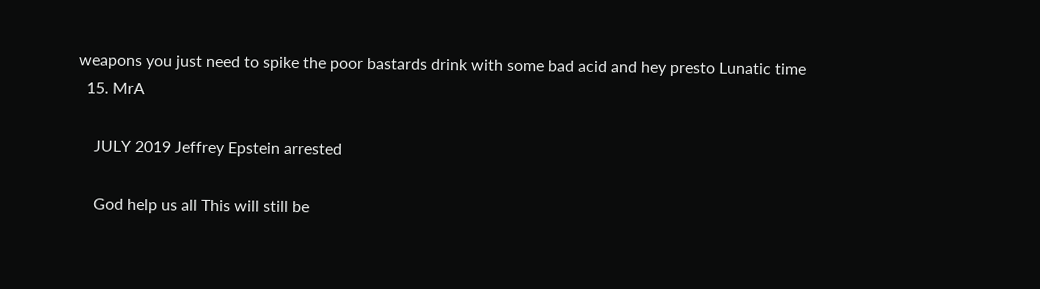weapons you just need to spike the poor bastards drink with some bad acid and hey presto Lunatic time
  15. MrA

    JULY 2019 Jeffrey Epstein arrested

    God help us all This will still be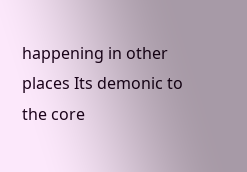happening in other places Its demonic to the core